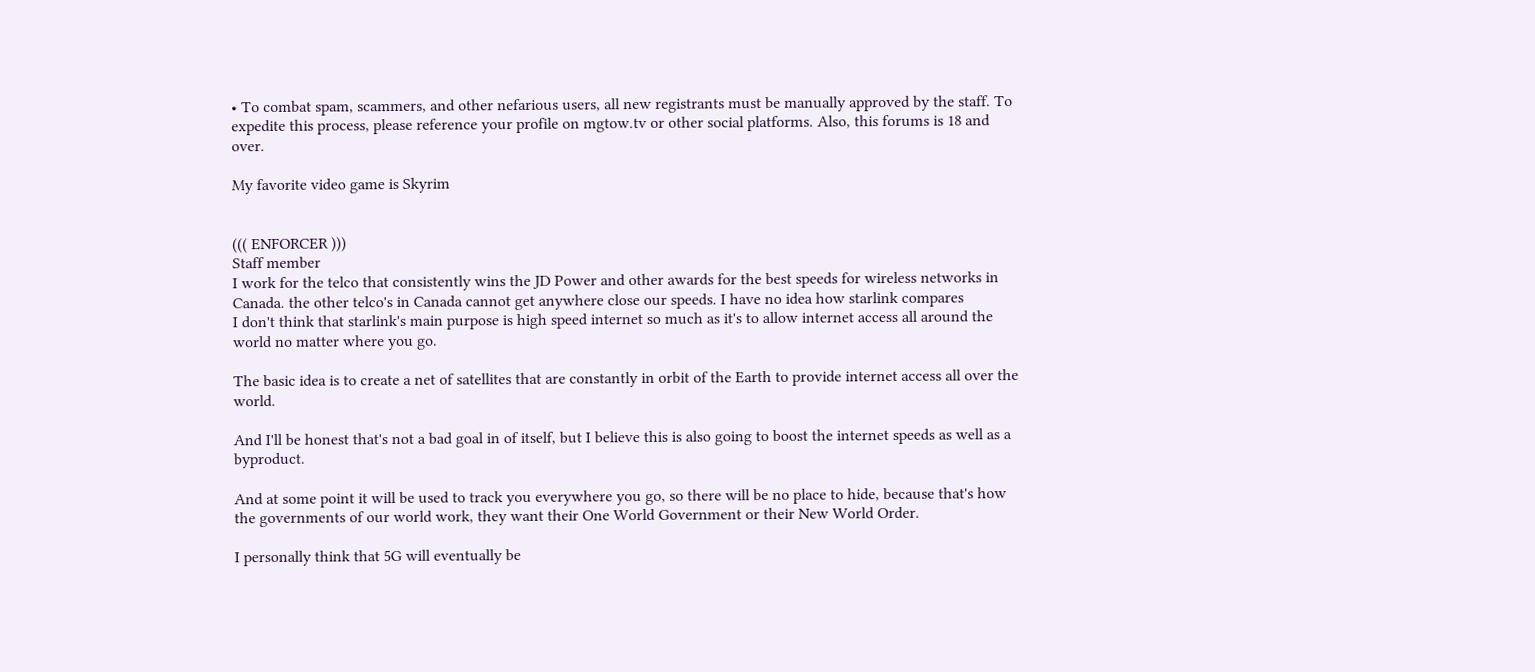• To combat spam, scammers, and other nefarious users, all new registrants must be manually approved by the staff. To expedite this process, please reference your profile on mgtow.tv or other social platforms. Also, this forums is 18 and over.

My favorite video game is Skyrim


((( ENFORCER )))
Staff member
I work for the telco that consistently wins the JD Power and other awards for the best speeds for wireless networks in Canada. the other telco's in Canada cannot get anywhere close our speeds. I have no idea how starlink compares
I don't think that starlink's main purpose is high speed internet so much as it's to allow internet access all around the world no matter where you go.

The basic idea is to create a net of satellites that are constantly in orbit of the Earth to provide internet access all over the world.

And I'll be honest that's not a bad goal in of itself, but I believe this is also going to boost the internet speeds as well as a byproduct.

And at some point it will be used to track you everywhere you go, so there will be no place to hide, because that's how the governments of our world work, they want their One World Government or their New World Order.

I personally think that 5G will eventually be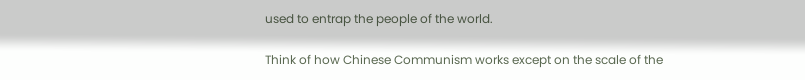used to entrap the people of the world.

Think of how Chinese Communism works except on the scale of the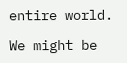entire world.

We might be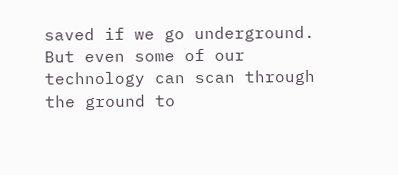saved if we go underground. But even some of our technology can scan through the ground to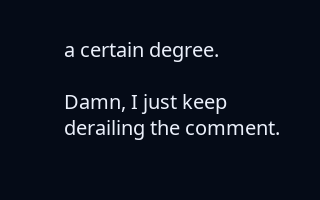a certain degree.

Damn, I just keep derailing the comment.